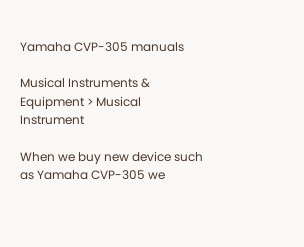Yamaha CVP-305 manuals

Musical Instruments & Equipment > Musical Instrument

When we buy new device such as Yamaha CVP-305 we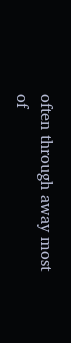often through away most of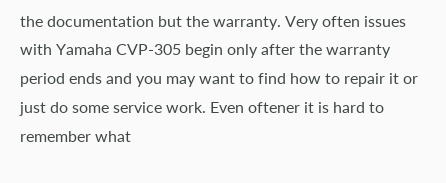the documentation but the warranty. Very often issues with Yamaha CVP-305 begin only after the warranty period ends and you may want to find how to repair it or just do some service work. Even oftener it is hard to remember what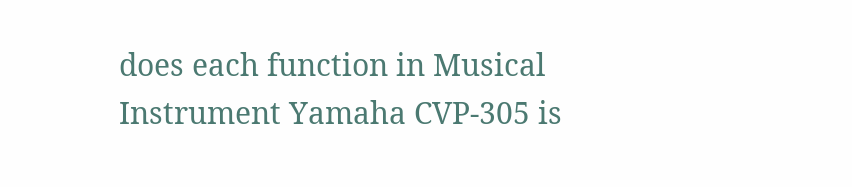does each function in Musical Instrument Yamaha CVP-305 is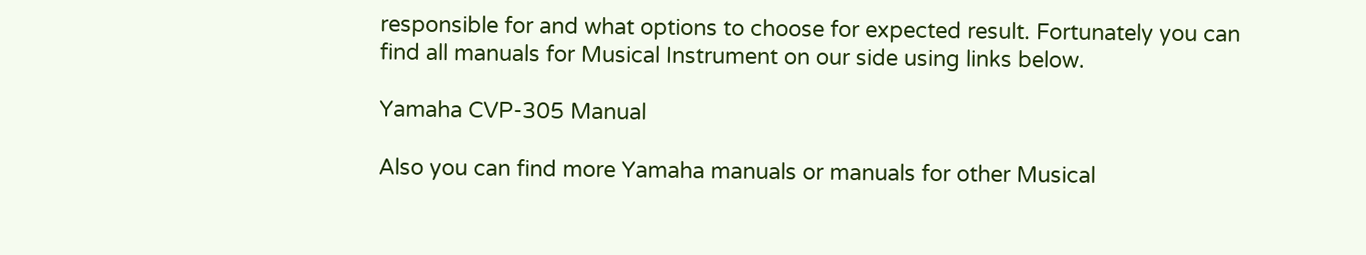responsible for and what options to choose for expected result. Fortunately you can find all manuals for Musical Instrument on our side using links below.

Yamaha CVP-305 Manual

Also you can find more Yamaha manuals or manuals for other Musical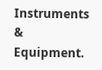Instruments & Equipment.